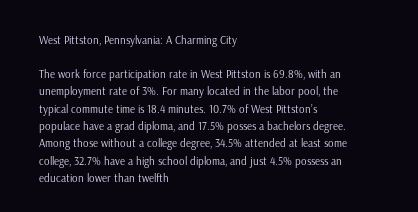West Pittston, Pennsylvania: A Charming City

The work force participation rate in West Pittston is 69.8%, with an unemployment rate of 3%. For many located in the labor pool, the typical commute time is 18.4 minutes. 10.7% of West Pittston’s populace have a grad diploma, and 17.5% posses a bachelors degree. Among those without a college degree, 34.5% attended at least some college, 32.7% have a high school diploma, and just 4.5% possess an education lower than twelfth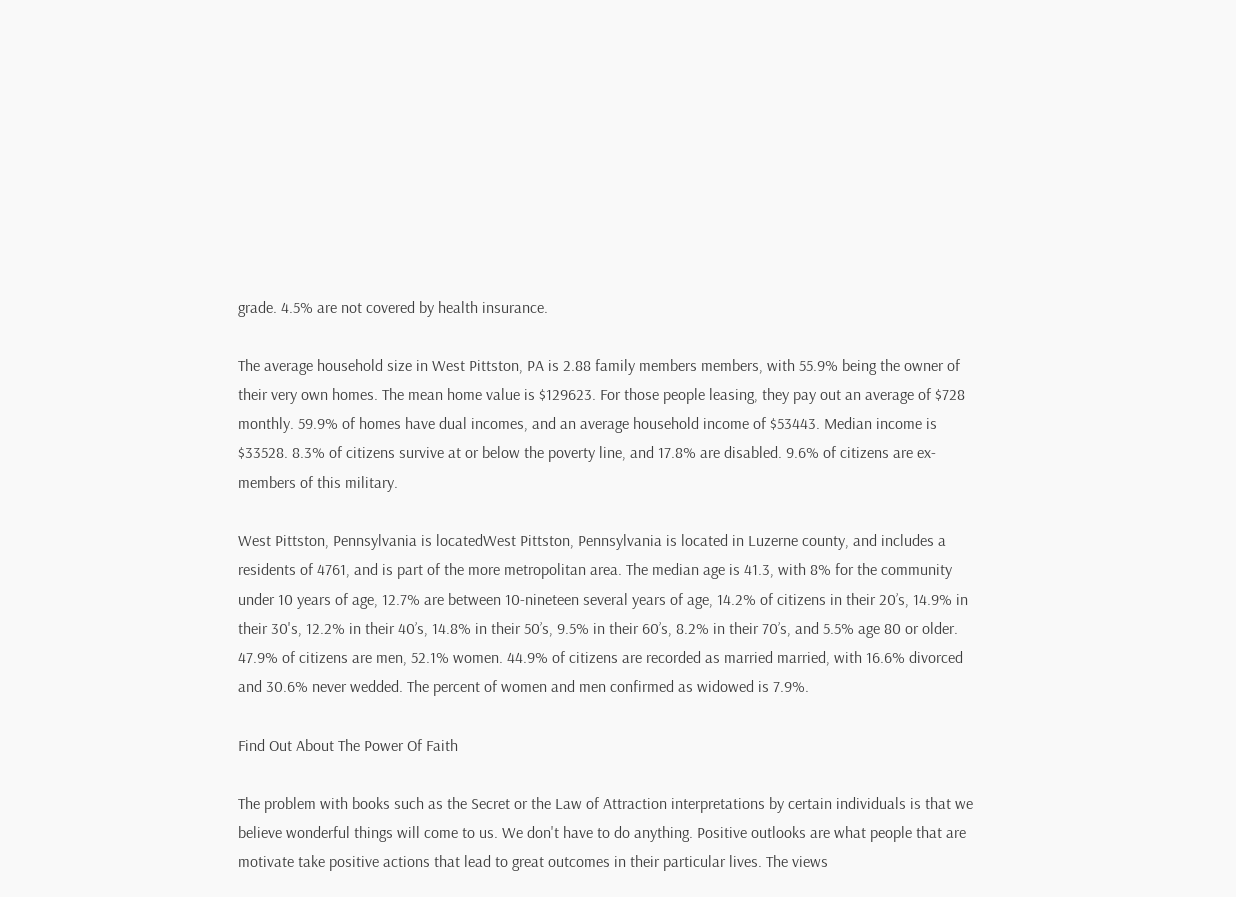grade. 4.5% are not covered by health insurance.

The average household size in West Pittston, PA is 2.88 family members members, with 55.9% being the owner of their very own homes. The mean home value is $129623. For those people leasing, they pay out an average of $728 monthly. 59.9% of homes have dual incomes, and an average household income of $53443. Median income is $33528. 8.3% of citizens survive at or below the poverty line, and 17.8% are disabled. 9.6% of citizens are ex-members of this military.

West Pittston, Pennsylvania is locatedWest Pittston, Pennsylvania is located in Luzerne county, and includes a residents of 4761, and is part of the more metropolitan area. The median age is 41.3, with 8% for the community under 10 years of age, 12.7% are between 10-nineteen several years of age, 14.2% of citizens in their 20’s, 14.9% in their 30's, 12.2% in their 40’s, 14.8% in their 50’s, 9.5% in their 60’s, 8.2% in their 70’s, and 5.5% age 80 or older. 47.9% of citizens are men, 52.1% women. 44.9% of citizens are recorded as married married, with 16.6% divorced and 30.6% never wedded. The percent of women and men confirmed as widowed is 7.9%.

Find Out About The Power Of Faith

The problem with books such as the Secret or the Law of Attraction interpretations by certain individuals is that we believe wonderful things will come to us. We don't have to do anything. Positive outlooks are what people that are motivate take positive actions that lead to great outcomes in their particular lives. The views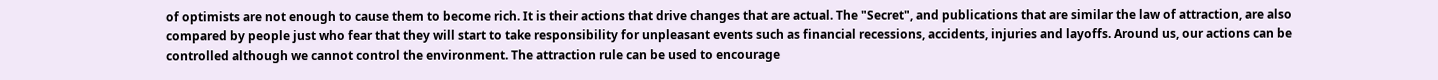of optimists are not enough to cause them to become rich. It is their actions that drive changes that are actual. The "Secret", and publications that are similar the law of attraction, are also compared by people just who fear that they will start to take responsibility for unpleasant events such as financial recessions, accidents, injuries and layoffs. Around us, our actions can be controlled although we cannot control the environment. The attraction rule can be used to encourage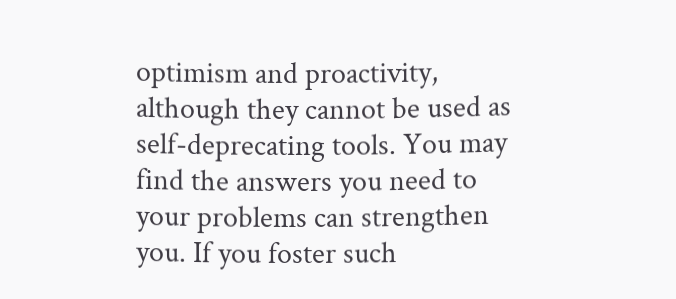optimism and proactivity, although they cannot be used as self-deprecating tools. You may find the answers you need to your problems can strengthen you. If you foster such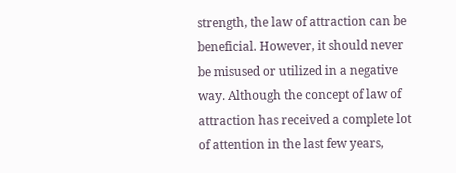strength, the law of attraction can be beneficial. However, it should never be misused or utilized in a negative way. Although the concept of law of attraction has received a complete lot of attention in the last few years,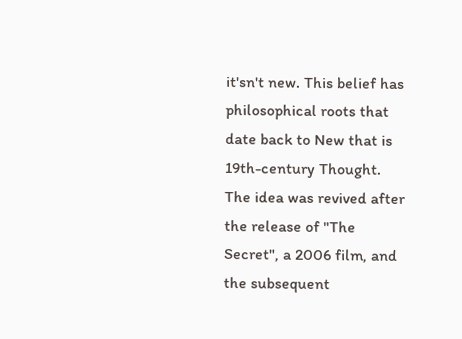it'sn't new. This belief has philosophical roots that date back to New that is 19th-century Thought. The idea was revived after the release of "The Secret", a 2006 film, and the subsequent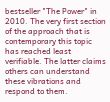bestseller "The Power" in 2010. The very first section of the approach that is contemporary this topic has reached least verifiable. The latter claims others can understand these vibrations and respond to them.